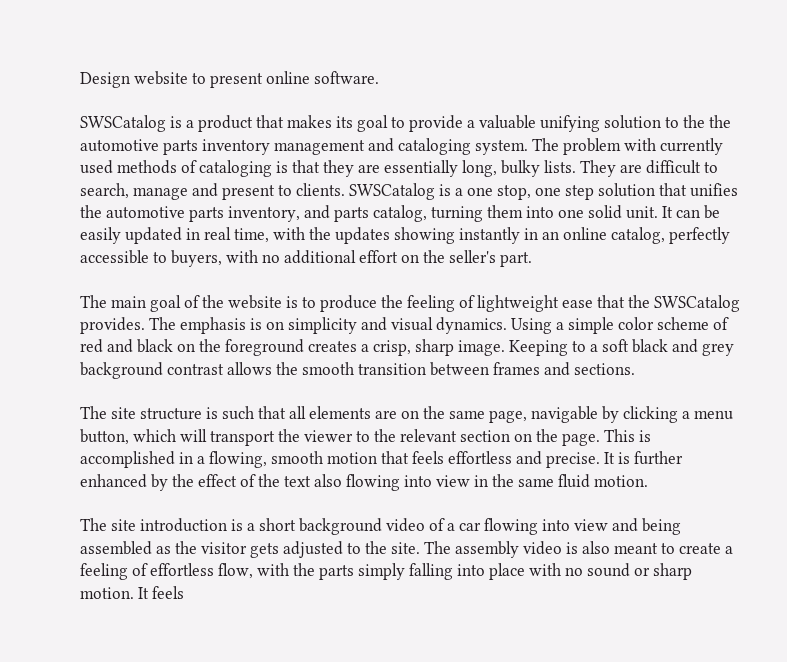Design website to present online software.

SWSCatalog is a product that makes its goal to provide a valuable unifying solution to the the automotive parts inventory management and cataloging system. The problem with currently used methods of cataloging is that they are essentially long, bulky lists. They are difficult to search, manage and present to clients. SWSCatalog is a one stop, one step solution that unifies the automotive parts inventory, and parts catalog, turning them into one solid unit. It can be easily updated in real time, with the updates showing instantly in an online catalog, perfectly accessible to buyers, with no additional effort on the seller's part.

The main goal of the website is to produce the feeling of lightweight ease that the SWSCatalog provides. The emphasis is on simplicity and visual dynamics. Using a simple color scheme of red and black on the foreground creates a crisp, sharp image. Keeping to a soft black and grey background contrast allows the smooth transition between frames and sections.

The site structure is such that all elements are on the same page, navigable by clicking a menu button, which will transport the viewer to the relevant section on the page. This is accomplished in a flowing, smooth motion that feels effortless and precise. It is further enhanced by the effect of the text also flowing into view in the same fluid motion.

The site introduction is a short background video of a car flowing into view and being assembled as the visitor gets adjusted to the site. The assembly video is also meant to create a feeling of effortless flow, with the parts simply falling into place with no sound or sharp motion. It feels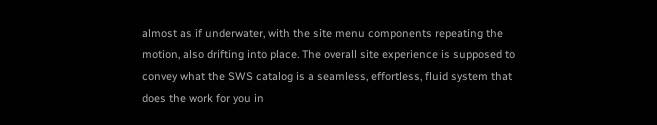almost as if underwater, with the site menu components repeating the motion, also drifting into place. The overall site experience is supposed to convey what the SWS catalog is a seamless, effortless, fluid system that does the work for you in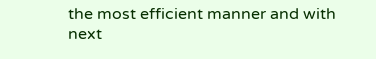the most efficient manner and with next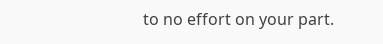to no effort on your part.